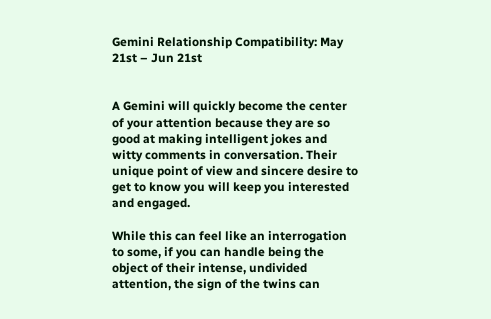Gemini Relationship Compatibility: May 21st – Jun 21st


A Gemini will quickly become the center of your attention because they are so good at making intelligent jokes and witty comments in conversation. Their unique point of view and sincere desire to get to know you will keep you interested and engaged.

While this can feel like an interrogation to some, if you can handle being the object of their intense, undivided attention, the sign of the twins can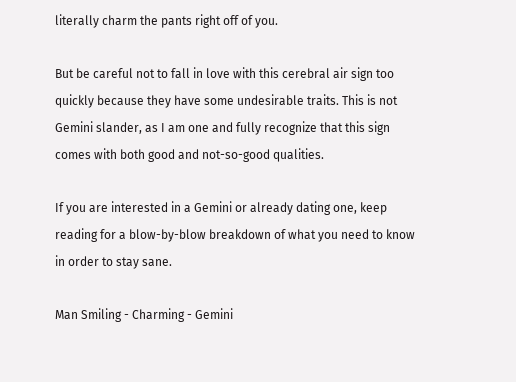literally charm the pants right off of you.

But be careful not to fall in love with this cerebral air sign too quickly because they have some undesirable traits. This is not Gemini slander, as I am one and fully recognize that this sign comes with both good and not-so-good qualities.

If you are interested in a Gemini or already dating one, keep reading for a blow-by-blow breakdown of what you need to know in order to stay sane.

Man Smiling - Charming - Gemini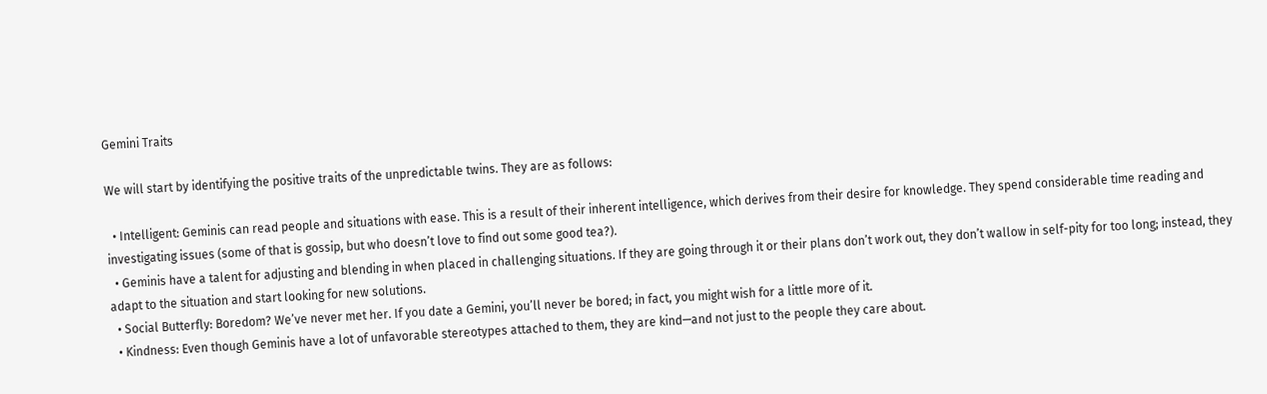Gemini Traits

We will start by identifying the positive traits of the unpredictable twins. They are as follows:

  • Intelligent: Geminis can read people and situations with ease. This is a result of their inherent intelligence, which derives from their desire for knowledge. They spend considerable time reading and investigating issues (some of that is gossip, but who doesn’t love to find out some good tea?).
  • Geminis have a talent for adjusting and blending in when placed in challenging situations. If they are going through it or their plans don’t work out, they don’t wallow in self-pity for too long; instead, they adapt to the situation and start looking for new solutions.
  • Social Butterfly: Boredom? We’ve never met her. If you date a Gemini, you’ll never be bored; in fact, you might wish for a little more of it.
  • Kindness: Even though Geminis have a lot of unfavorable stereotypes attached to them, they are kind—and not just to the people they care about.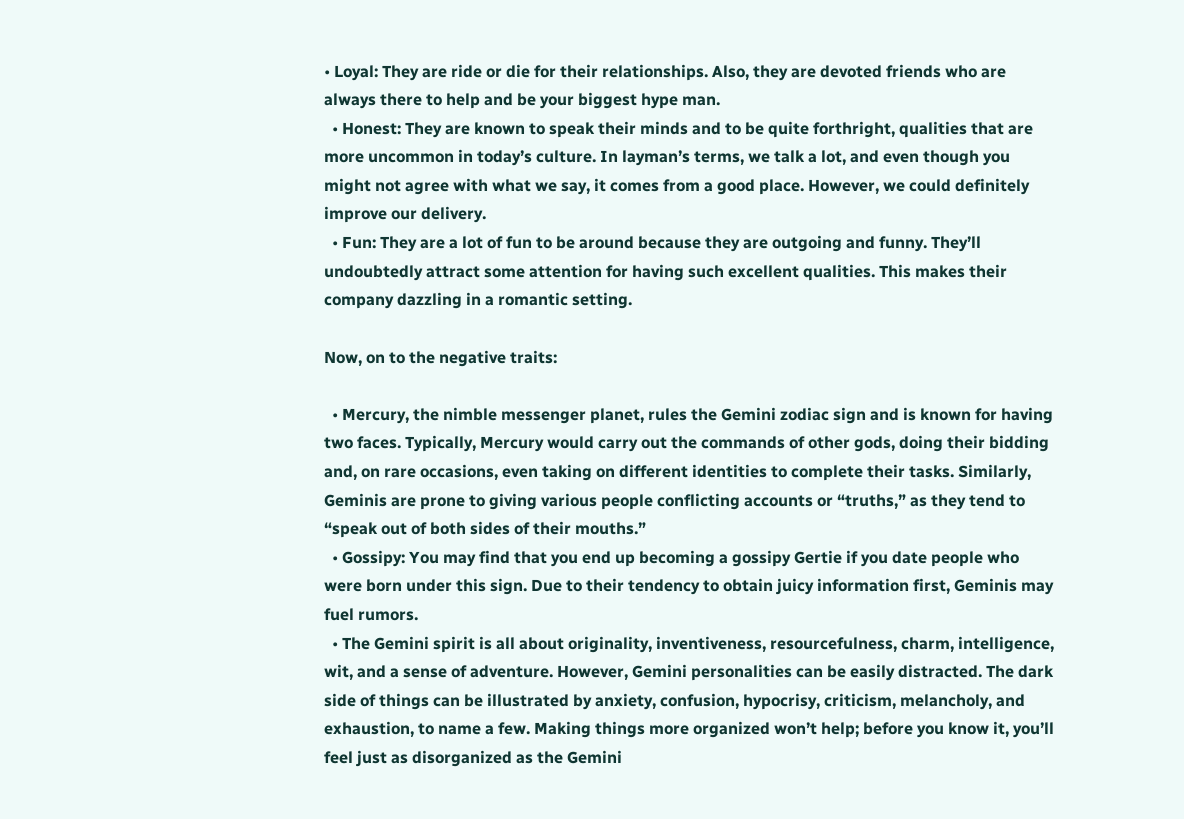• Loyal: They are ride or die for their relationships. Also, they are devoted friends who are always there to help and be your biggest hype man.
  • Honest: They are known to speak their minds and to be quite forthright, qualities that are more uncommon in today’s culture. In layman’s terms, we talk a lot, and even though you might not agree with what we say, it comes from a good place. However, we could definitely improve our delivery.
  • Fun: They are a lot of fun to be around because they are outgoing and funny. They’ll undoubtedly attract some attention for having such excellent qualities. This makes their company dazzling in a romantic setting.

Now, on to the negative traits:

  • Mercury, the nimble messenger planet, rules the Gemini zodiac sign and is known for having two faces. Typically, Mercury would carry out the commands of other gods, doing their bidding and, on rare occasions, even taking on different identities to complete their tasks. Similarly, Geminis are prone to giving various people conflicting accounts or “truths,” as they tend to “speak out of both sides of their mouths.”
  • Gossipy: You may find that you end up becoming a gossipy Gertie if you date people who were born under this sign. Due to their tendency to obtain juicy information first, Geminis may fuel rumors.
  • The Gemini spirit is all about originality, inventiveness, resourcefulness, charm, intelligence, wit, and a sense of adventure. However, Gemini personalities can be easily distracted. The dark side of things can be illustrated by anxiety, confusion, hypocrisy, criticism, melancholy, and exhaustion, to name a few. Making things more organized won’t help; before you know it, you’ll feel just as disorganized as the Gemini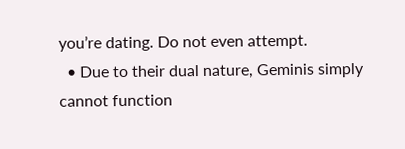you’re dating. Do not even attempt.
  • Due to their dual nature, Geminis simply cannot function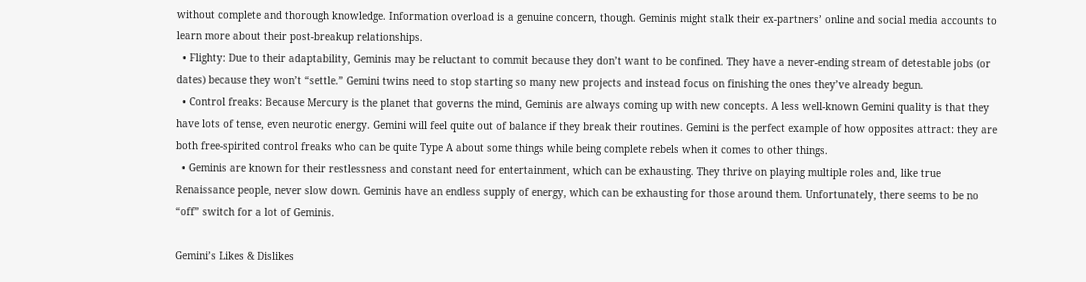without complete and thorough knowledge. Information overload is a genuine concern, though. Geminis might stalk their ex-partners’ online and social media accounts to learn more about their post-breakup relationships.
  • Flighty: Due to their adaptability, Geminis may be reluctant to commit because they don’t want to be confined. They have a never-ending stream of detestable jobs (or dates) because they won’t “settle.” Gemini twins need to stop starting so many new projects and instead focus on finishing the ones they’ve already begun.
  • Control freaks: Because Mercury is the planet that governs the mind, Geminis are always coming up with new concepts. A less well-known Gemini quality is that they have lots of tense, even neurotic energy. Gemini will feel quite out of balance if they break their routines. Gemini is the perfect example of how opposites attract: they are both free-spirited control freaks who can be quite Type A about some things while being complete rebels when it comes to other things.
  • Geminis are known for their restlessness and constant need for entertainment, which can be exhausting. They thrive on playing multiple roles and, like true Renaissance people, never slow down. Geminis have an endless supply of energy, which can be exhausting for those around them. Unfortunately, there seems to be no “off” switch for a lot of Geminis.

Gemini’s Likes & Dislikes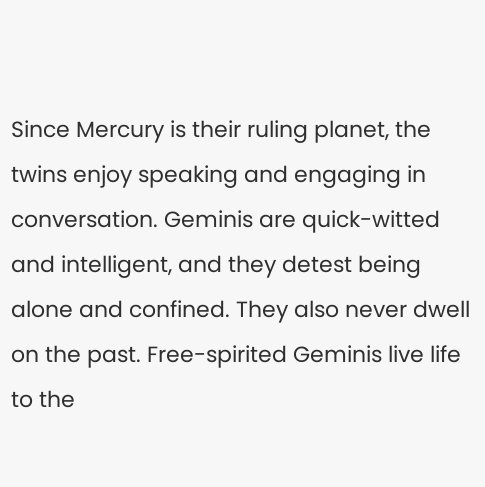Since Mercury is their ruling planet, the twins enjoy speaking and engaging in conversation. Geminis are quick-witted and intelligent, and they detest being alone and confined. They also never dwell on the past. Free-spirited Geminis live life to the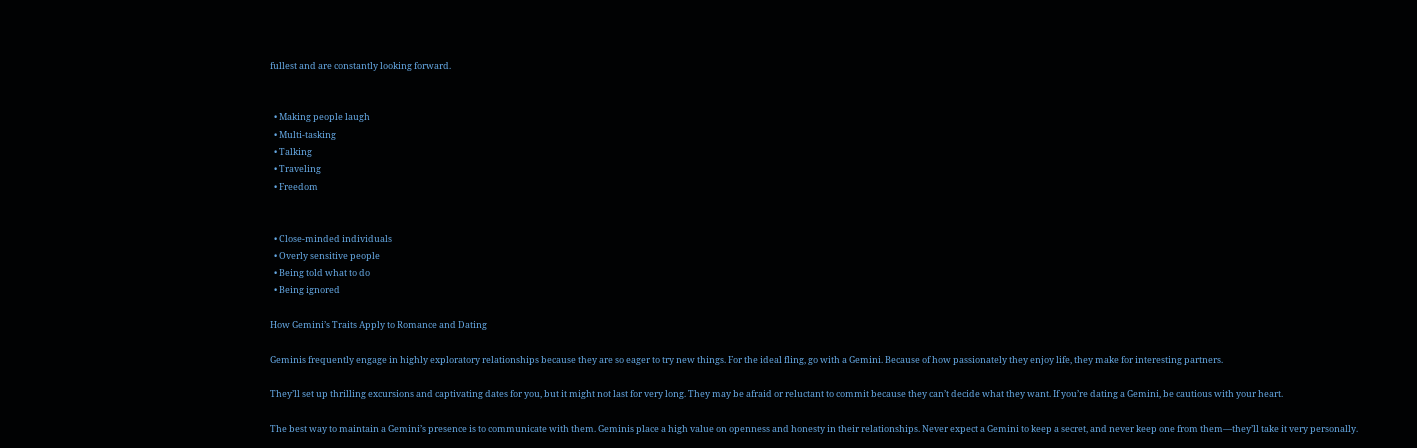fullest and are constantly looking forward.


  • Making people laugh
  • Multi-tasking
  • Talking
  • Traveling
  • Freedom


  • Close-minded individuals
  • Overly sensitive people
  • Being told what to do
  • Being ignored

How Gemini’s Traits Apply to Romance and Dating

Geminis frequently engage in highly exploratory relationships because they are so eager to try new things. For the ideal fling, go with a Gemini. Because of how passionately they enjoy life, they make for interesting partners.

They’ll set up thrilling excursions and captivating dates for you, but it might not last for very long. They may be afraid or reluctant to commit because they can’t decide what they want. If you’re dating a Gemini, be cautious with your heart.

The best way to maintain a Gemini’s presence is to communicate with them. Geminis place a high value on openness and honesty in their relationships. Never expect a Gemini to keep a secret, and never keep one from them—they’ll take it very personally.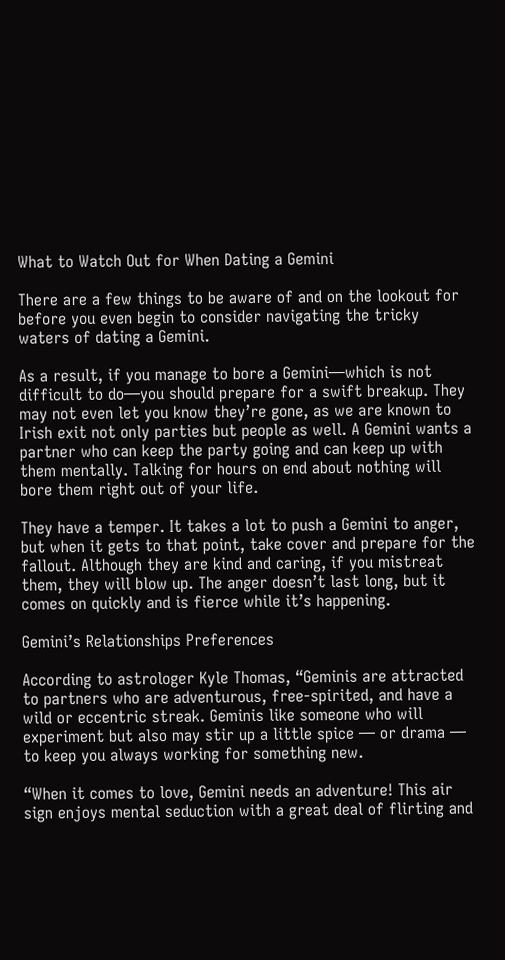What to Watch Out for When Dating a Gemini

There are a few things to be aware of and on the lookout for before you even begin to consider navigating the tricky waters of dating a Gemini.

As a result, if you manage to bore a Gemini—which is not difficult to do—you should prepare for a swift breakup. They may not even let you know they’re gone, as we are known to Irish exit not only parties but people as well. A Gemini wants a partner who can keep the party going and can keep up with them mentally. Talking for hours on end about nothing will bore them right out of your life.

They have a temper. It takes a lot to push a Gemini to anger, but when it gets to that point, take cover and prepare for the fallout. Although they are kind and caring, if you mistreat them, they will blow up. The anger doesn’t last long, but it comes on quickly and is fierce while it’s happening.

Gemini’s Relationships Preferences

According to astrologer Kyle Thomas, “Geminis are attracted to partners who are adventurous, free-spirited, and have a wild or eccentric streak. Geminis like someone who will experiment but also may stir up a little spice — or drama — to keep you always working for something new.

“When it comes to love, Gemini needs an adventure! This air sign enjoys mental seduction with a great deal of flirting and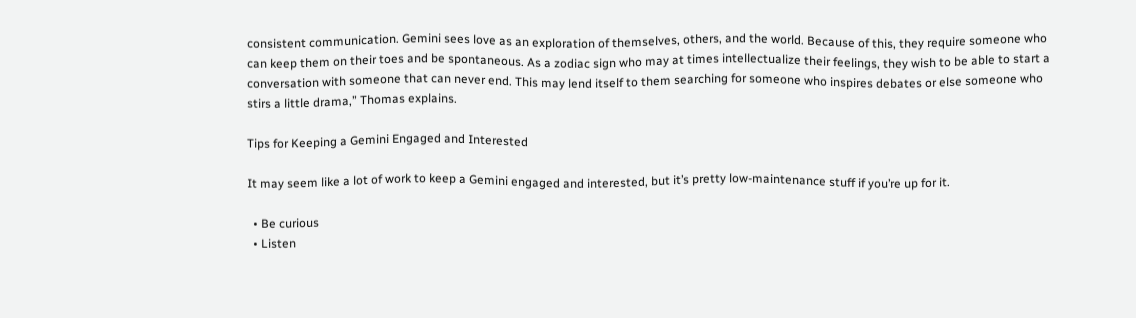consistent communication. Gemini sees love as an exploration of themselves, others, and the world. Because of this, they require someone who can keep them on their toes and be spontaneous. As a zodiac sign who may at times intellectualize their feelings, they wish to be able to start a conversation with someone that can never end. This may lend itself to them searching for someone who inspires debates or else someone who stirs a little drama,” Thomas explains.

Tips for Keeping a Gemini Engaged and Interested

It may seem like a lot of work to keep a Gemini engaged and interested, but it’s pretty low-maintenance stuff if you’re up for it.

  • Be curious
  • Listen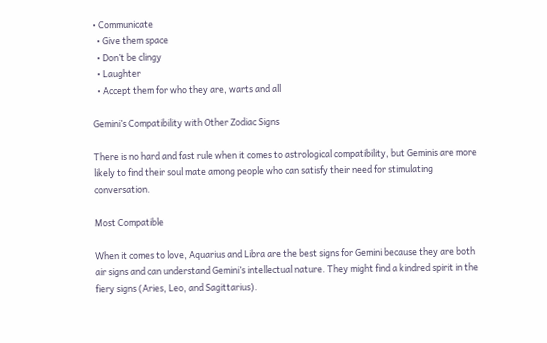• Communicate
  • Give them space
  • Don’t be clingy
  • Laughter
  • Accept them for who they are, warts and all

Gemini’s Compatibility with Other Zodiac Signs

There is no hard and fast rule when it comes to astrological compatibility, but Geminis are more likely to find their soul mate among people who can satisfy their need for stimulating conversation.

Most Compatible

When it comes to love, Aquarius and Libra are the best signs for Gemini because they are both air signs and can understand Gemini’s intellectual nature. They might find a kindred spirit in the fiery signs (Aries, Leo, and Sagittarius).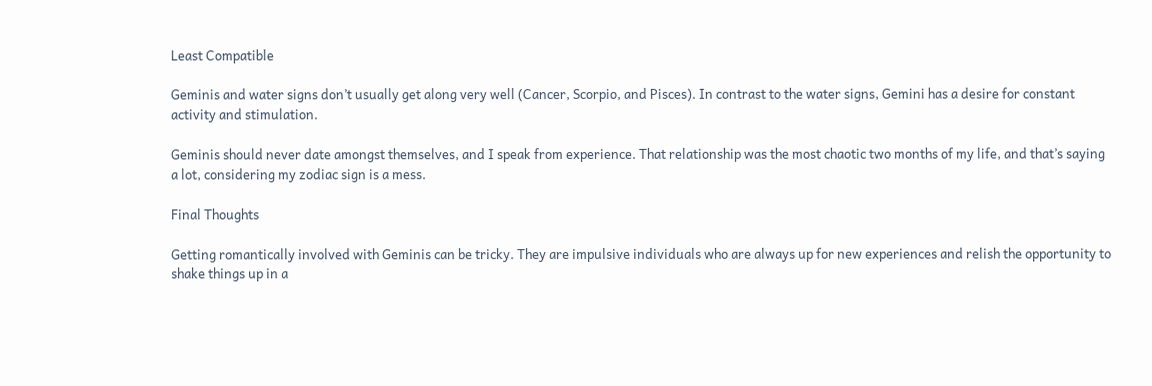Least Compatible

Geminis and water signs don’t usually get along very well (Cancer, Scorpio, and Pisces). In contrast to the water signs, Gemini has a desire for constant activity and stimulation.

Geminis should never date amongst themselves, and I speak from experience. That relationship was the most chaotic two months of my life, and that’s saying a lot, considering my zodiac sign is a mess.

Final Thoughts

Getting romantically involved with Geminis can be tricky. They are impulsive individuals who are always up for new experiences and relish the opportunity to shake things up in a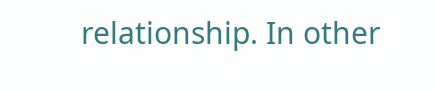relationship. In other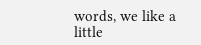words, we like a little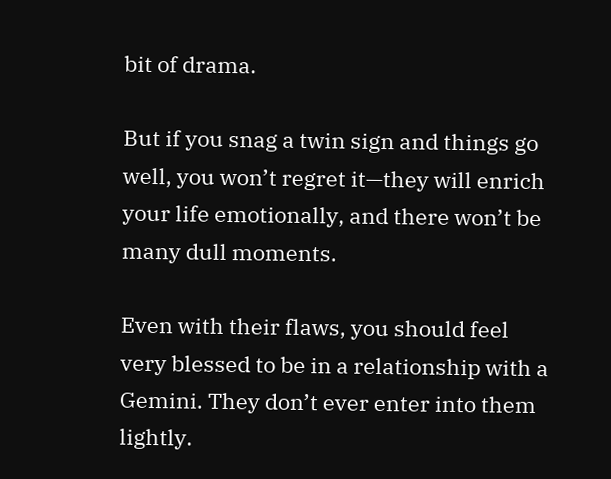bit of drama.

But if you snag a twin sign and things go well, you won’t regret it—they will enrich your life emotionally, and there won’t be many dull moments.

Even with their flaws, you should feel very blessed to be in a relationship with a Gemini. They don’t ever enter into them lightly.